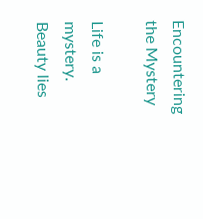Encountering the Mystery

Life is a mystery. Beauty lies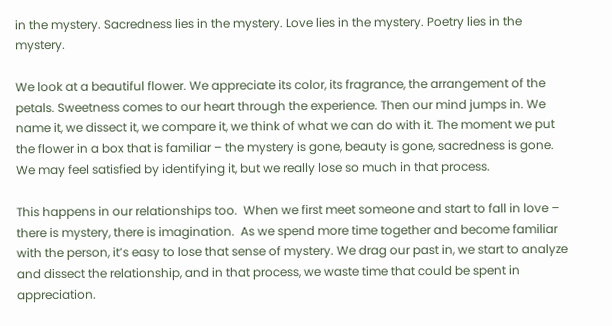in the mystery. Sacredness lies in the mystery. Love lies in the mystery. Poetry lies in the mystery.

We look at a beautiful flower. We appreciate its color, its fragrance, the arrangement of the petals. Sweetness comes to our heart through the experience. Then our mind jumps in. We name it, we dissect it, we compare it, we think of what we can do with it. The moment we put the flower in a box that is familiar – the mystery is gone, beauty is gone, sacredness is gone. We may feel satisfied by identifying it, but we really lose so much in that process.

This happens in our relationships too.  When we first meet someone and start to fall in love –  there is mystery, there is imagination.  As we spend more time together and become familiar with the person, it’s easy to lose that sense of mystery. We drag our past in, we start to analyze and dissect the relationship, and in that process, we waste time that could be spent in appreciation.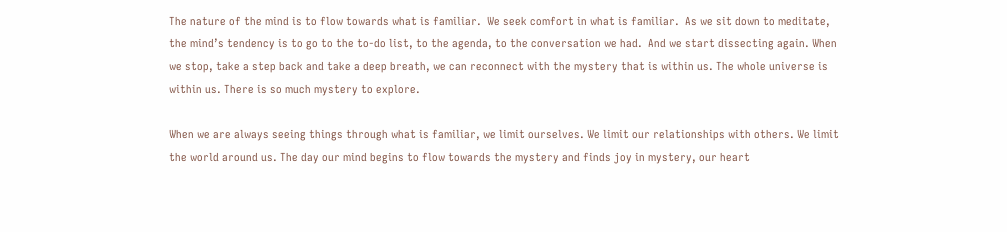The nature of the mind is to flow towards what is familiar.  We seek comfort in what is familiar.  As we sit down to meditate, the mind’s tendency is to go to the to-do list, to the agenda, to the conversation we had.  And we start dissecting again. When we stop, take a step back and take a deep breath, we can reconnect with the mystery that is within us. The whole universe is within us. There is so much mystery to explore.

When we are always seeing things through what is familiar, we limit ourselves. We limit our relationships with others. We limit the world around us. The day our mind begins to flow towards the mystery and finds joy in mystery, our heart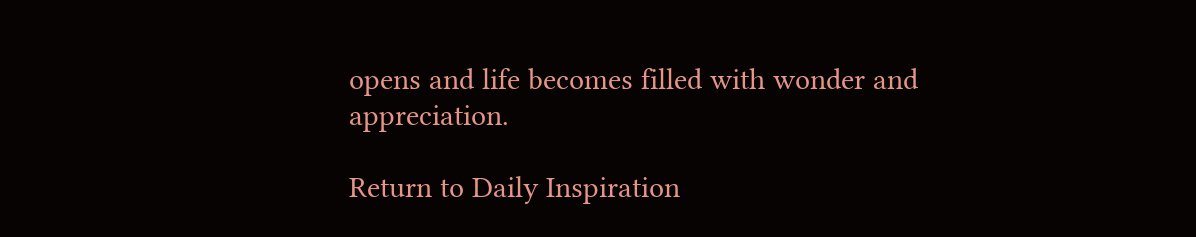opens and life becomes filled with wonder and appreciation.

Return to Daily Inspiration